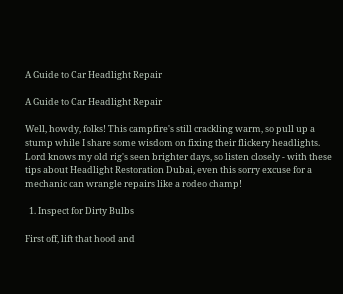A Guide to Car Headlight Repair

A Guide to Car Headlight Repair

Well, howdy, folks! This campfire's still crackling warm, so pull up a stump while I share some wisdom on fixing their flickery headlights. Lord knows my old rig's seen brighter days, so listen closely - with these tips about Headlight Restoration Dubai, even this sorry excuse for a mechanic can wrangle repairs like a rodeo champ!

  1. Inspect for Dirty Bulbs

First off, lift that hood and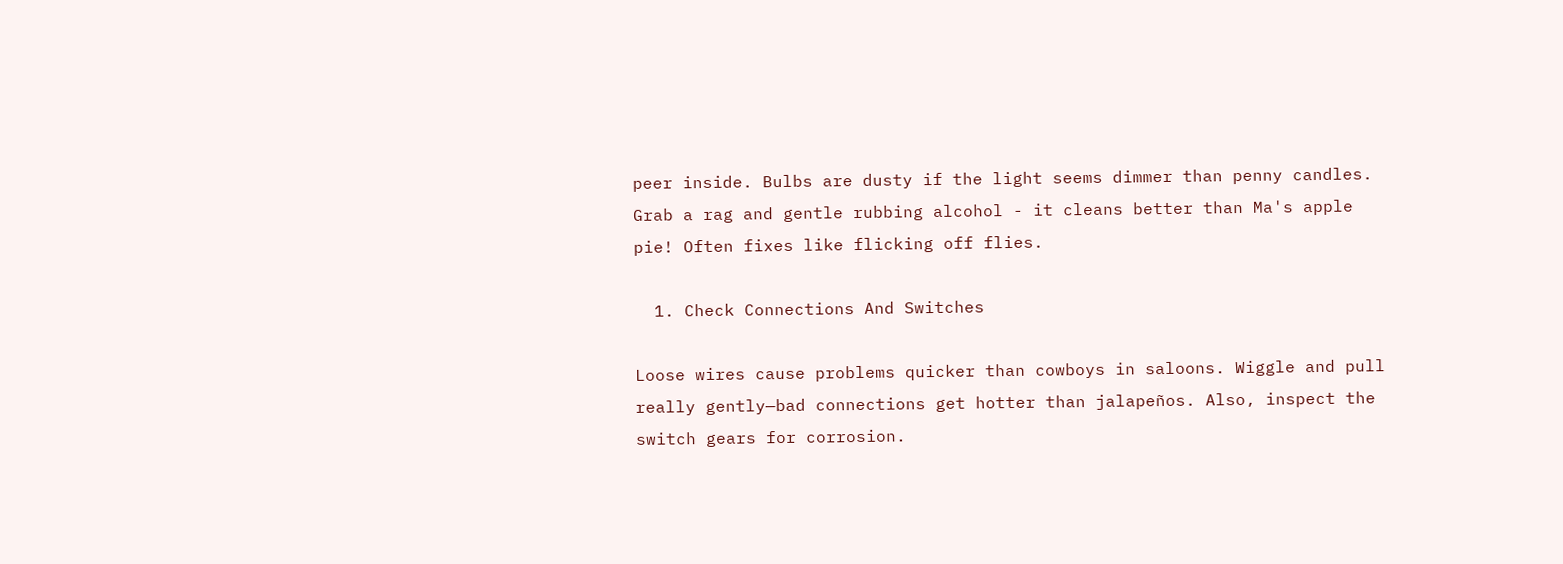peer inside. Bulbs are dusty if the light seems dimmer than penny candles. Grab a rag and gentle rubbing alcohol - it cleans better than Ma's apple pie! Often fixes like flicking off flies.

  1. Check Connections And Switches

Loose wires cause problems quicker than cowboys in saloons. Wiggle and pull really gently—bad connections get hotter than jalapeños. Also, inspect the switch gears for corrosion.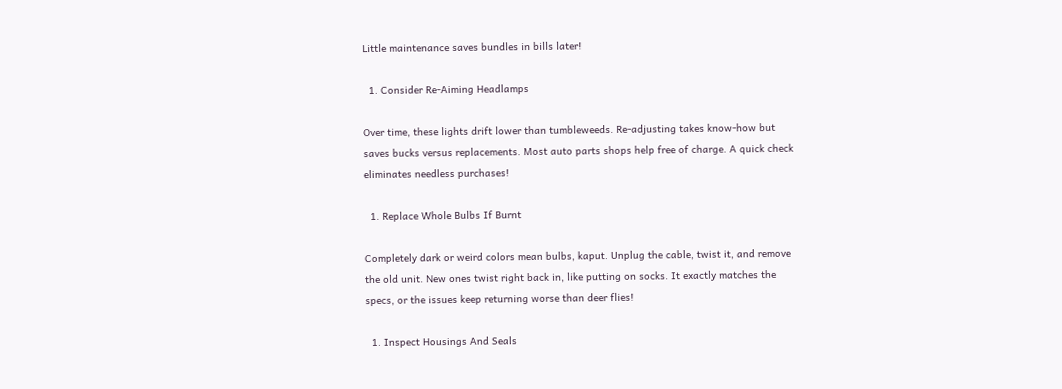Little maintenance saves bundles in bills later!

  1. Consider Re-Aiming Headlamps

Over time, these lights drift lower than tumbleweeds. Re-adjusting takes know-how but saves bucks versus replacements. Most auto parts shops help free of charge. A quick check eliminates needless purchases!

  1. Replace Whole Bulbs If Burnt

Completely dark or weird colors mean bulbs, kaput. Unplug the cable, twist it, and remove the old unit. New ones twist right back in, like putting on socks. It exactly matches the specs, or the issues keep returning worse than deer flies!

  1. Inspect Housings And Seals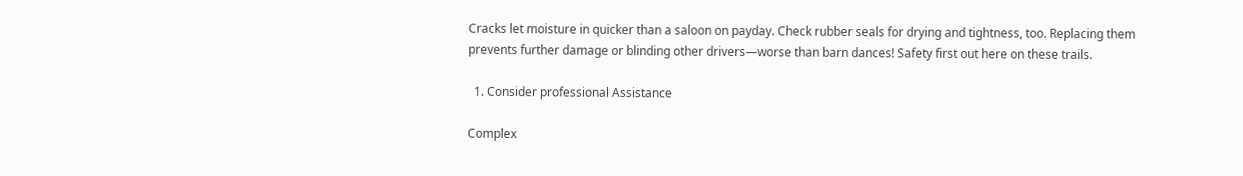Cracks let moisture in quicker than a saloon on payday. Check rubber seals for drying and tightness, too. Replacing them prevents further damage or blinding other drivers—worse than barn dances! Safety first out here on these trails.

  1. Consider professional Assistance

Complex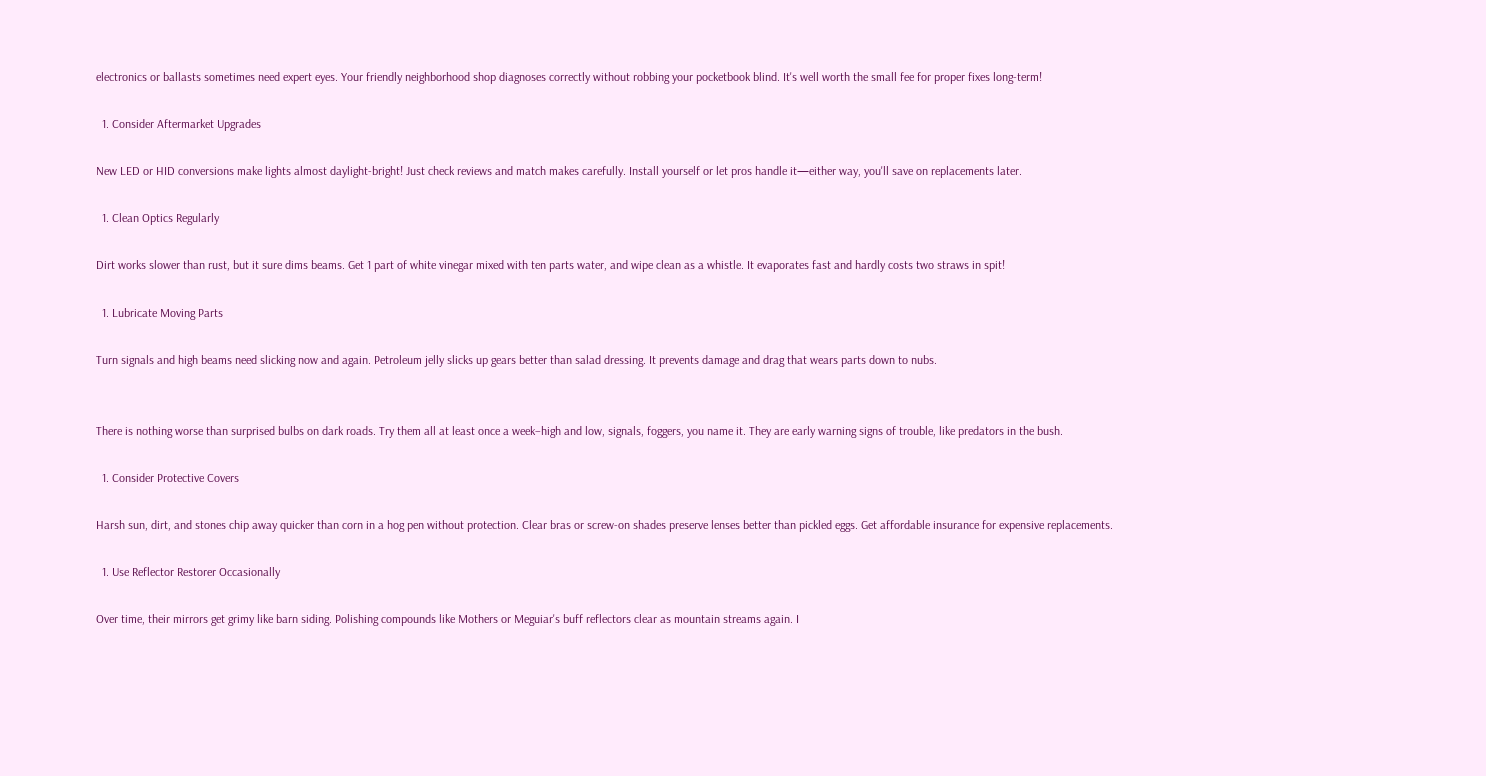electronics or ballasts sometimes need expert eyes. Your friendly neighborhood shop diagnoses correctly without robbing your pocketbook blind. It's well worth the small fee for proper fixes long-term!

  1. Consider Aftermarket Upgrades

New LED or HID conversions make lights almost daylight-bright! Just check reviews and match makes carefully. Install yourself or let pros handle it—either way, you'll save on replacements later.

  1. Clean Optics Regularly

Dirt works slower than rust, but it sure dims beams. Get 1 part of white vinegar mixed with ten parts water, and wipe clean as a whistle. It evaporates fast and hardly costs two straws in spit!

  1. Lubricate Moving Parts

Turn signals and high beams need slicking now and again. Petroleum jelly slicks up gears better than salad dressing. It prevents damage and drag that wears parts down to nubs.


There is nothing worse than surprised bulbs on dark roads. Try them all at least once a week–high and low, signals, foggers, you name it. They are early warning signs of trouble, like predators in the bush.

  1. Consider Protective Covers

Harsh sun, dirt, and stones chip away quicker than corn in a hog pen without protection. Clear bras or screw-on shades preserve lenses better than pickled eggs. Get affordable insurance for expensive replacements.

  1. Use Reflector Restorer Occasionally

Over time, their mirrors get grimy like barn siding. Polishing compounds like Mothers or Meguiar's buff reflectors clear as mountain streams again. I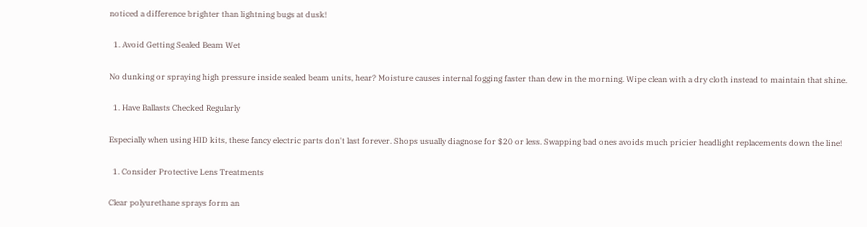noticed a difference brighter than lightning bugs at dusk!

  1. Avoid Getting Sealed Beam Wet

No dunking or spraying high pressure inside sealed beam units, hear? Moisture causes internal fogging faster than dew in the morning. Wipe clean with a dry cloth instead to maintain that shine.

  1. Have Ballasts Checked Regularly

Especially when using HID kits, these fancy electric parts don't last forever. Shops usually diagnose for $20 or less. Swapping bad ones avoids much pricier headlight replacements down the line!

  1. Consider Protective Lens Treatments

Clear polyurethane sprays form an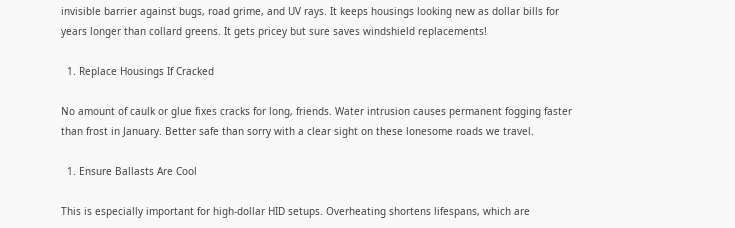invisible barrier against bugs, road grime, and UV rays. It keeps housings looking new as dollar bills for years longer than collard greens. It gets pricey but sure saves windshield replacements!

  1. Replace Housings If Cracked

No amount of caulk or glue fixes cracks for long, friends. Water intrusion causes permanent fogging faster than frost in January. Better safe than sorry with a clear sight on these lonesome roads we travel.

  1. Ensure Ballasts Are Cool

This is especially important for high-dollar HID setups. Overheating shortens lifespans, which are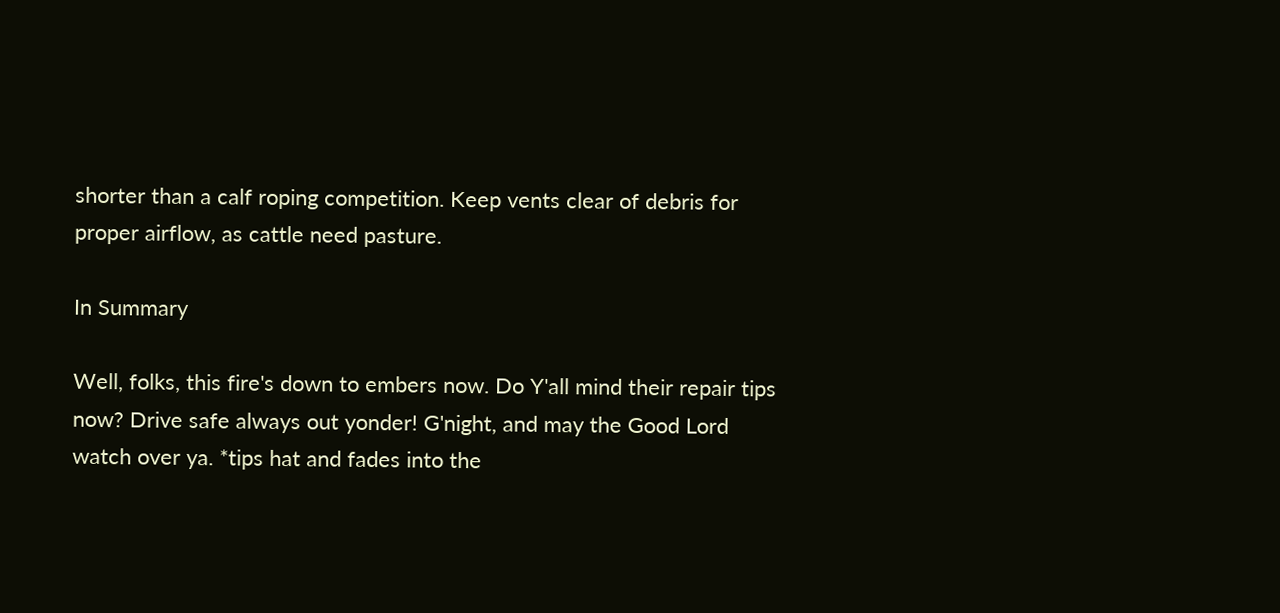shorter than a calf roping competition. Keep vents clear of debris for proper airflow, as cattle need pasture.

In Summary

Well, folks, this fire's down to embers now. Do Y'all mind their repair tips now? Drive safe always out yonder! G'night, and may the Good Lord watch over ya. *tips hat and fades into the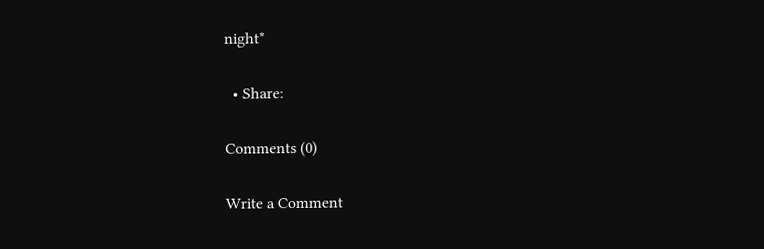night*

  • Share:

Comments (0)

Write a Comment